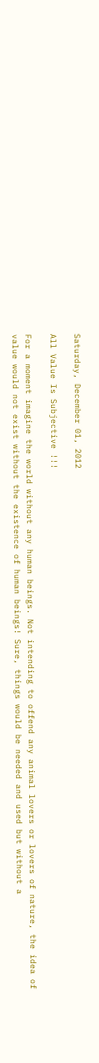Saturday, December 01, 2012

All Value Is Subjective !!!

For a moment imagine the world without any human beings. Not intending to offend any animal lovers or lovers of nature, the idea of value would not exist without the existence of human beings! Sure, things would be needed and used but without a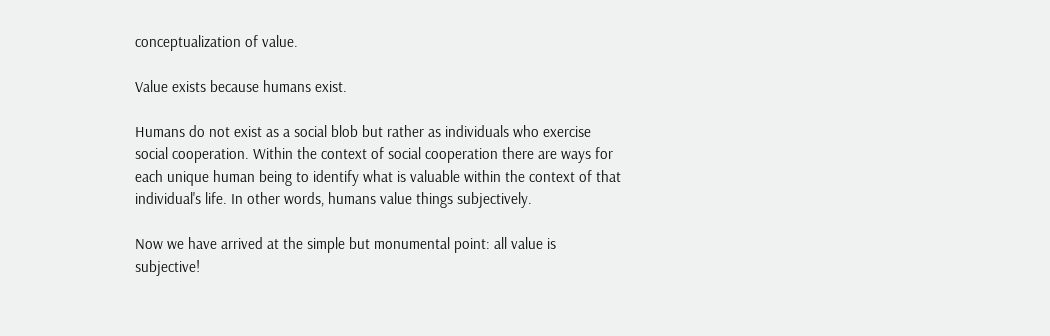conceptualization of value.

Value exists because humans exist.

Humans do not exist as a social blob but rather as individuals who exercise social cooperation. Within the context of social cooperation there are ways for each unique human being to identify what is valuable within the context of that individual's life. In other words, humans value things subjectively.

Now we have arrived at the simple but monumental point: all value is subjective!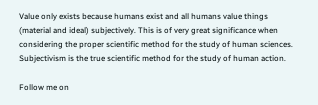Value only exists because humans exist and all humans value things (material and ideal) subjectively. This is of very great significance when considering the proper scientific method for the study of human sciences. Subjectivism is the true scientific method for the study of human action.

Follow me on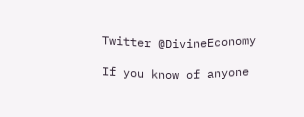Twitter @DivineEconomy

If you know of anyone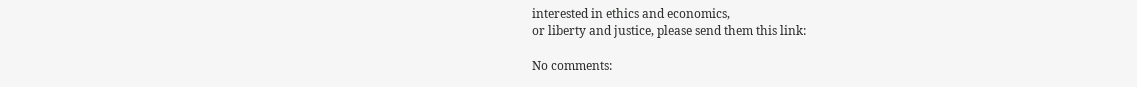interested in ethics and economics,
or liberty and justice, please send them this link:

No comments: